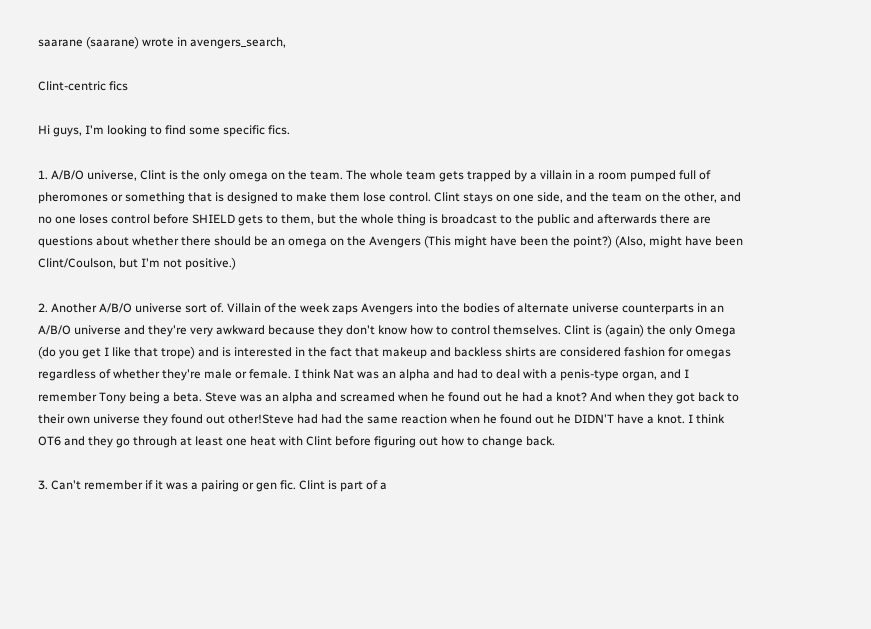saarane (saarane) wrote in avengers_search,

Clint-centric fics

Hi guys, I'm looking to find some specific fics.

1. A/B/O universe, Clint is the only omega on the team. The whole team gets trapped by a villain in a room pumped full of pheromones or something that is designed to make them lose control. Clint stays on one side, and the team on the other, and no one loses control before SHIELD gets to them, but the whole thing is broadcast to the public and afterwards there are questions about whether there should be an omega on the Avengers (This might have been the point?) (Also, might have been Clint/Coulson, but I'm not positive.)

2. Another A/B/O universe sort of. Villain of the week zaps Avengers into the bodies of alternate universe counterparts in an A/B/O universe and they're very awkward because they don't know how to control themselves. Clint is (again) the only Omega (do you get I like that trope) and is interested in the fact that makeup and backless shirts are considered fashion for omegas regardless of whether they're male or female. I think Nat was an alpha and had to deal with a penis-type organ, and I remember Tony being a beta. Steve was an alpha and screamed when he found out he had a knot? And when they got back to their own universe they found out other!Steve had had the same reaction when he found out he DIDN'T have a knot. I think OT6 and they go through at least one heat with Clint before figuring out how to change back.

3. Can't remember if it was a pairing or gen fic. Clint is part of a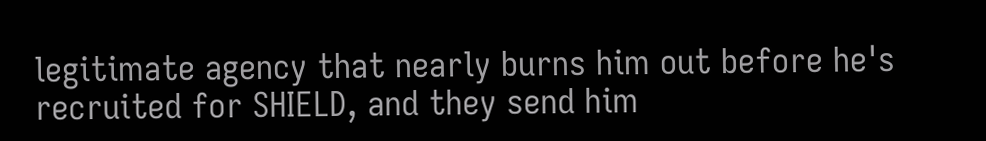legitimate agency that nearly burns him out before he's recruited for SHIELD, and they send him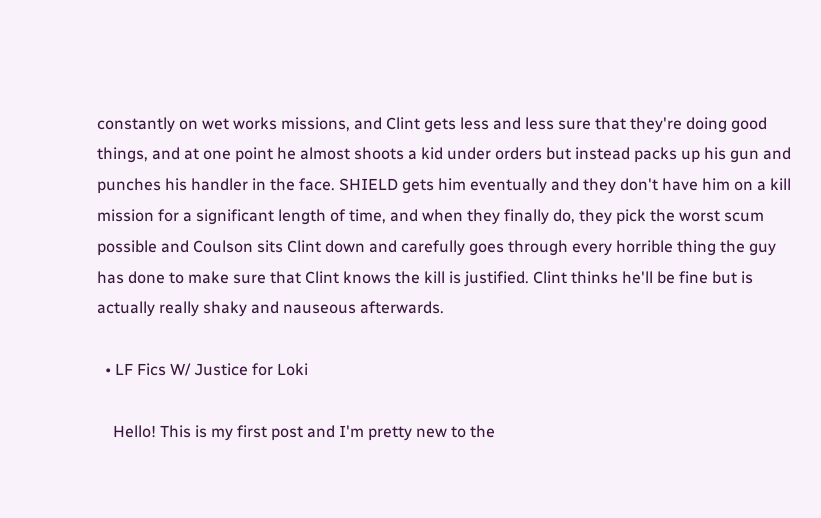constantly on wet works missions, and Clint gets less and less sure that they're doing good things, and at one point he almost shoots a kid under orders but instead packs up his gun and punches his handler in the face. SHIELD gets him eventually and they don't have him on a kill mission for a significant length of time, and when they finally do, they pick the worst scum possible and Coulson sits Clint down and carefully goes through every horrible thing the guy has done to make sure that Clint knows the kill is justified. Clint thinks he'll be fine but is actually really shaky and nauseous afterwards.

  • LF Fics W/ Justice for Loki

    Hello! This is my first post and I'm pretty new to the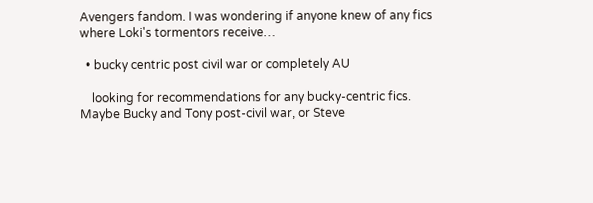Avengers fandom. I was wondering if anyone knew of any fics where Loki's tormentors receive…

  • bucky centric post civil war or completely AU

    looking for recommendations for any bucky-centric fics. Maybe Bucky and Tony post-civil war, or Steve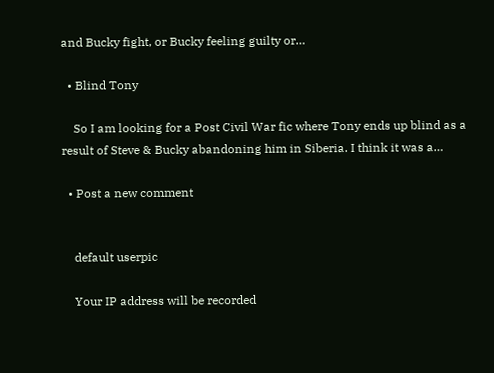and Bucky fight, or Bucky feeling guilty or…

  • Blind Tony

    So I am looking for a Post Civil War fic where Tony ends up blind as a result of Steve & Bucky abandoning him in Siberia. I think it was a…

  • Post a new comment


    default userpic

    Your IP address will be recorded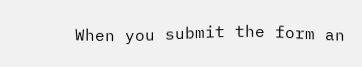When you submit the form an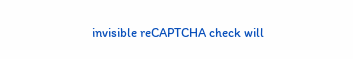invisible reCAPTCHA check will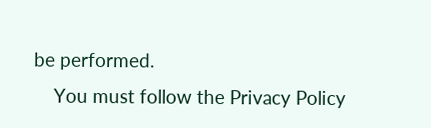be performed.
    You must follow the Privacy Policy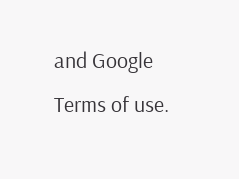and Google Terms of use.